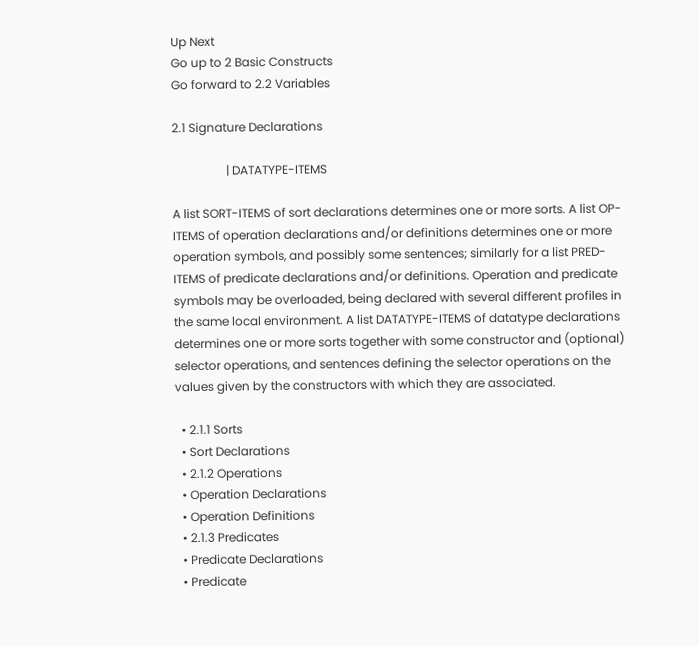Up Next
Go up to 2 Basic Constructs
Go forward to 2.2 Variables

2.1 Signature Declarations

                  | DATATYPE-ITEMS

A list SORT-ITEMS of sort declarations determines one or more sorts. A list OP-ITEMS of operation declarations and/or definitions determines one or more operation symbols, and possibly some sentences; similarly for a list PRED-ITEMS of predicate declarations and/or definitions. Operation and predicate symbols may be overloaded, being declared with several different profiles in the same local environment. A list DATATYPE-ITEMS of datatype declarations determines one or more sorts together with some constructor and (optional) selector operations, and sentences defining the selector operations on the values given by the constructors with which they are associated.

  • 2.1.1 Sorts
  • Sort Declarations
  • 2.1.2 Operations
  • Operation Declarations
  • Operation Definitions
  • 2.1.3 Predicates
  • Predicate Declarations
  • Predicate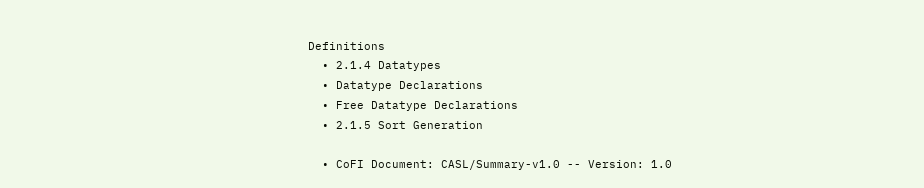Definitions
  • 2.1.4 Datatypes
  • Datatype Declarations
  • Free Datatype Declarations
  • 2.1.5 Sort Generation

  • CoFI Document: CASL/Summary-v1.0 -- Version: 1.0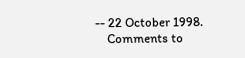-- 22 October 1998.
    Comments to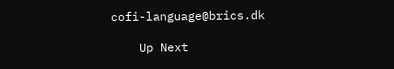cofi-language@brics.dk

    Up Next